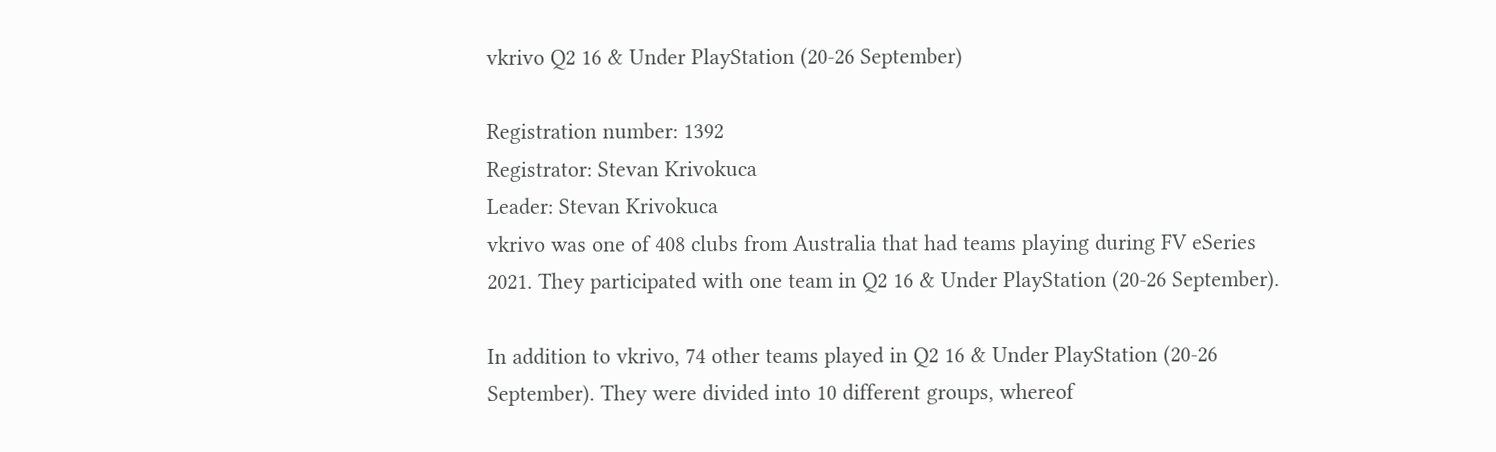vkrivo Q2 16 & Under PlayStation (20-26 September)

Registration number: 1392
Registrator: Stevan Krivokuca
Leader: Stevan Krivokuca
vkrivo was one of 408 clubs from Australia that had teams playing during FV eSeries 2021. They participated with one team in Q2 16 & Under PlayStation (20-26 September).

In addition to vkrivo, 74 other teams played in Q2 16 & Under PlayStation (20-26 September). They were divided into 10 different groups, whereof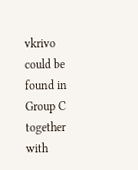vkrivo could be found in Group C together with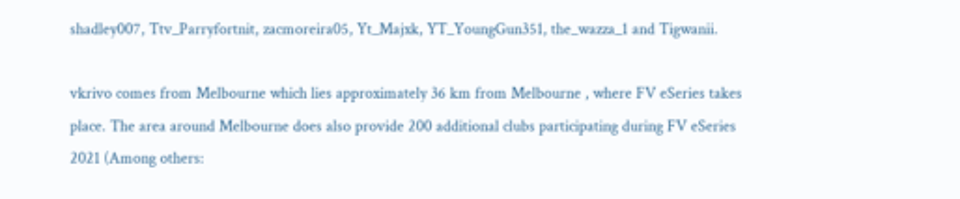shadley007, Ttv_Parryfortnit, zacmoreira05, Yt_Majxk, YT_YoungGun351, the_wazza_1 and Tigwanii.

vkrivo comes from Melbourne which lies approximately 36 km from Melbourne , where FV eSeries takes place. The area around Melbourne does also provide 200 additional clubs participating during FV eSeries 2021 (Among others: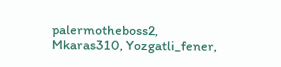palermotheboss2, Mkaras310, Yozgatli_fener,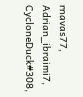rnavas77, Adrian_ibraimi7, CycloneDuck#308,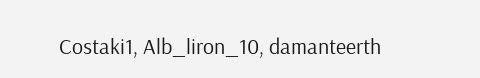Costaki1, Alb_liron_10, damanteerth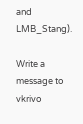and LMB_Stang).

Write a message to vkrivo